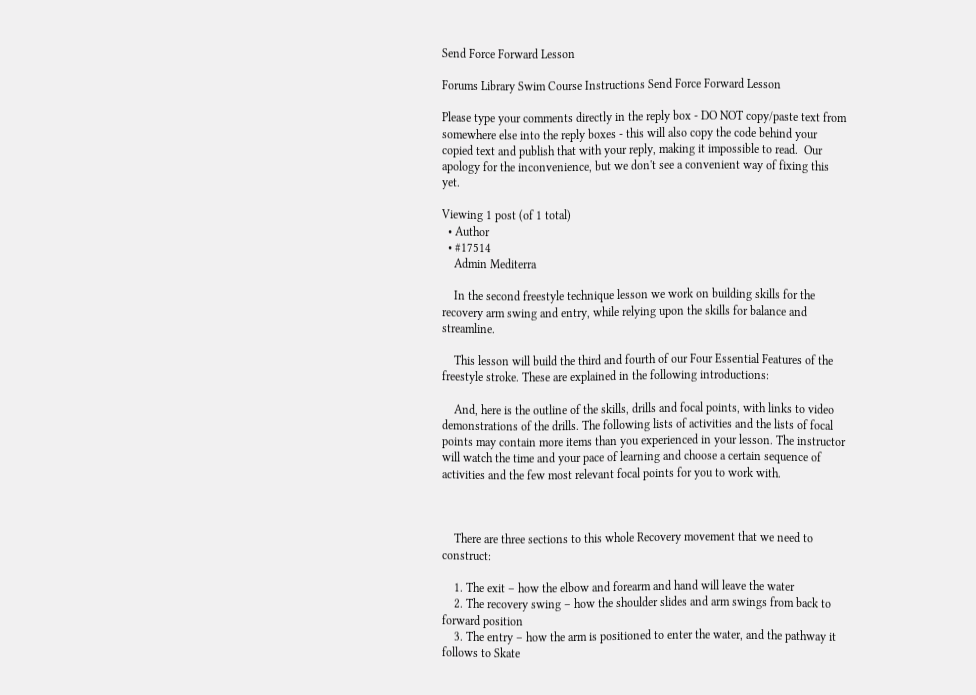Send Force Forward Lesson

Forums Library Swim Course Instructions Send Force Forward Lesson

Please type your comments directly in the reply box - DO NOT copy/paste text from somewhere else into the reply boxes - this will also copy the code behind your copied text and publish that with your reply, making it impossible to read.  Our apology for the inconvenience, but we don't see a convenient way of fixing this yet.

Viewing 1 post (of 1 total)
  • Author
  • #17514
    Admin Mediterra

    In the second freestyle technique lesson we work on building skills for the recovery arm swing and entry, while relying upon the skills for balance and streamline.

    This lesson will build the third and fourth of our Four Essential Features of the freestyle stroke. These are explained in the following introductions:

    And, here is the outline of the skills, drills and focal points, with links to video demonstrations of the drills. The following lists of activities and the lists of focal points may contain more items than you experienced in your lesson. The instructor will watch the time and your pace of learning and choose a certain sequence of activities and the few most relevant focal points for you to work with.



    There are three sections to this whole Recovery movement that we need to construct:

    1. The exit – how the elbow and forearm and hand will leave the water
    2. The recovery swing – how the shoulder slides and arm swings from back to forward position
    3. The entry – how the arm is positioned to enter the water, and the pathway it follows to Skate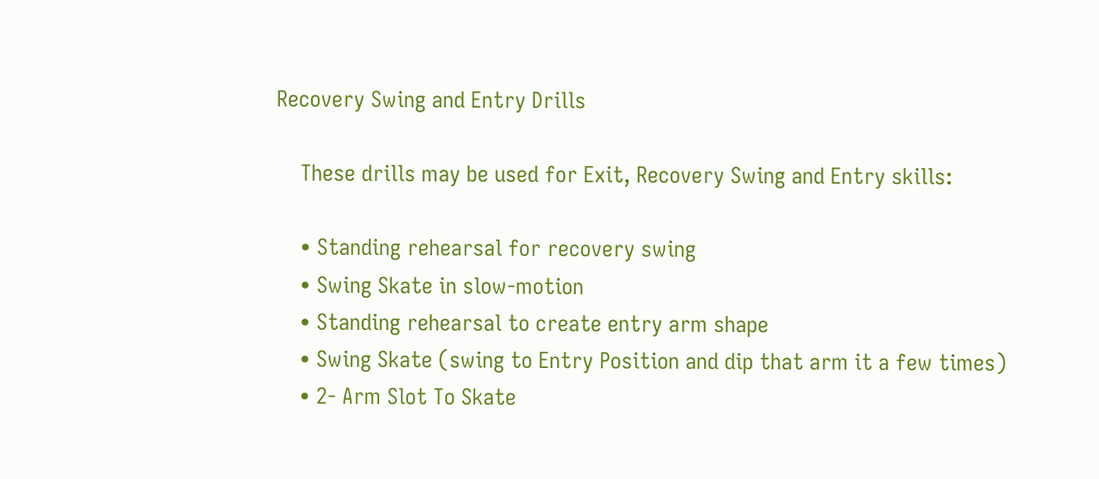Recovery Swing and Entry Drills

    These drills may be used for Exit, Recovery Swing and Entry skills:

    • Standing rehearsal for recovery swing
    • Swing Skate in slow-motion
    • Standing rehearsal to create entry arm shape
    • Swing Skate (swing to Entry Position and dip that arm it a few times)
    • 2- Arm Slot To Skate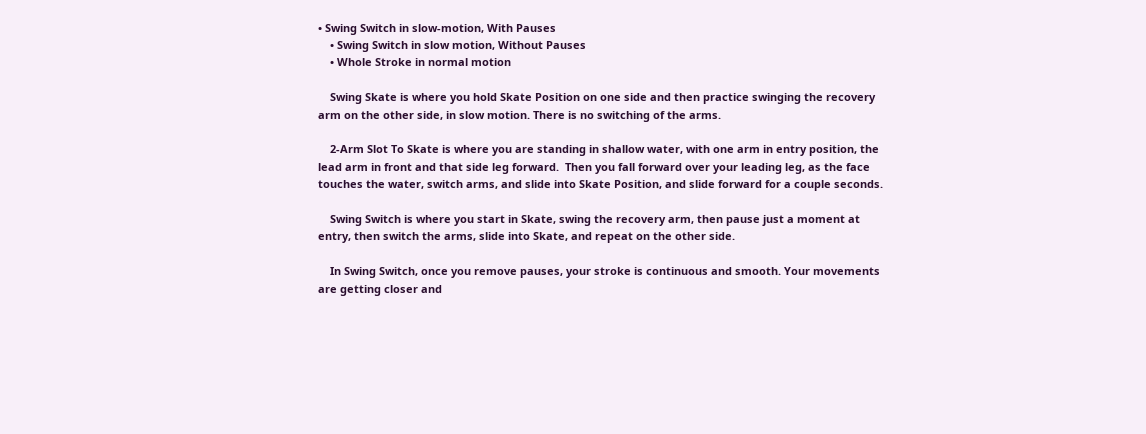• Swing Switch in slow-motion, With Pauses
    • Swing Switch in slow motion, Without Pauses
    • Whole Stroke in normal motion

    Swing Skate is where you hold Skate Position on one side and then practice swinging the recovery arm on the other side, in slow motion. There is no switching of the arms.

    2-Arm Slot To Skate is where you are standing in shallow water, with one arm in entry position, the lead arm in front and that side leg forward.  Then you fall forward over your leading leg, as the face touches the water, switch arms, and slide into Skate Position, and slide forward for a couple seconds.

    Swing Switch is where you start in Skate, swing the recovery arm, then pause just a moment at entry, then switch the arms, slide into Skate, and repeat on the other side.

    In Swing Switch, once you remove pauses, your stroke is continuous and smooth. Your movements are getting closer and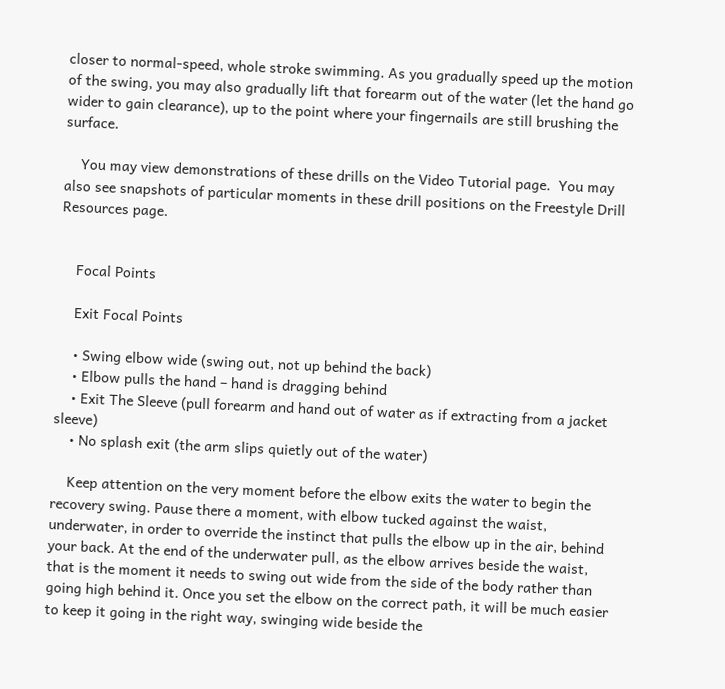closer to normal-speed, whole stroke swimming. As you gradually speed up the motion of the swing, you may also gradually lift that forearm out of the water (let the hand go wider to gain clearance), up to the point where your fingernails are still brushing the surface.

    You may view demonstrations of these drills on the Video Tutorial page.  You may also see snapshots of particular moments in these drill positions on the Freestyle Drill Resources page.


    Focal Points

    Exit Focal Points

    • Swing elbow wide (swing out, not up behind the back)
    • Elbow pulls the hand – hand is dragging behind
    • Exit The Sleeve (pull forearm and hand out of water as if extracting from a jacket sleeve)
    • No splash exit (the arm slips quietly out of the water)

    Keep attention on the very moment before the elbow exits the water to begin the recovery swing. Pause there a moment, with elbow tucked against the waist, underwater, in order to override the instinct that pulls the elbow up in the air, behind your back. At the end of the underwater pull, as the elbow arrives beside the waist, that is the moment it needs to swing out wide from the side of the body rather than going high behind it. Once you set the elbow on the correct path, it will be much easier to keep it going in the right way, swinging wide beside the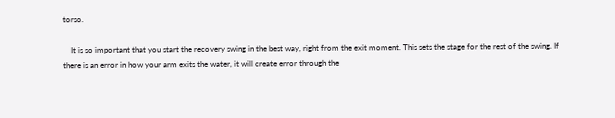torso.

    It is so important that you start the recovery swing in the best way, right from the exit moment. This sets the stage for the rest of the swing. If there is an error in how your arm exits the water, it will create error through the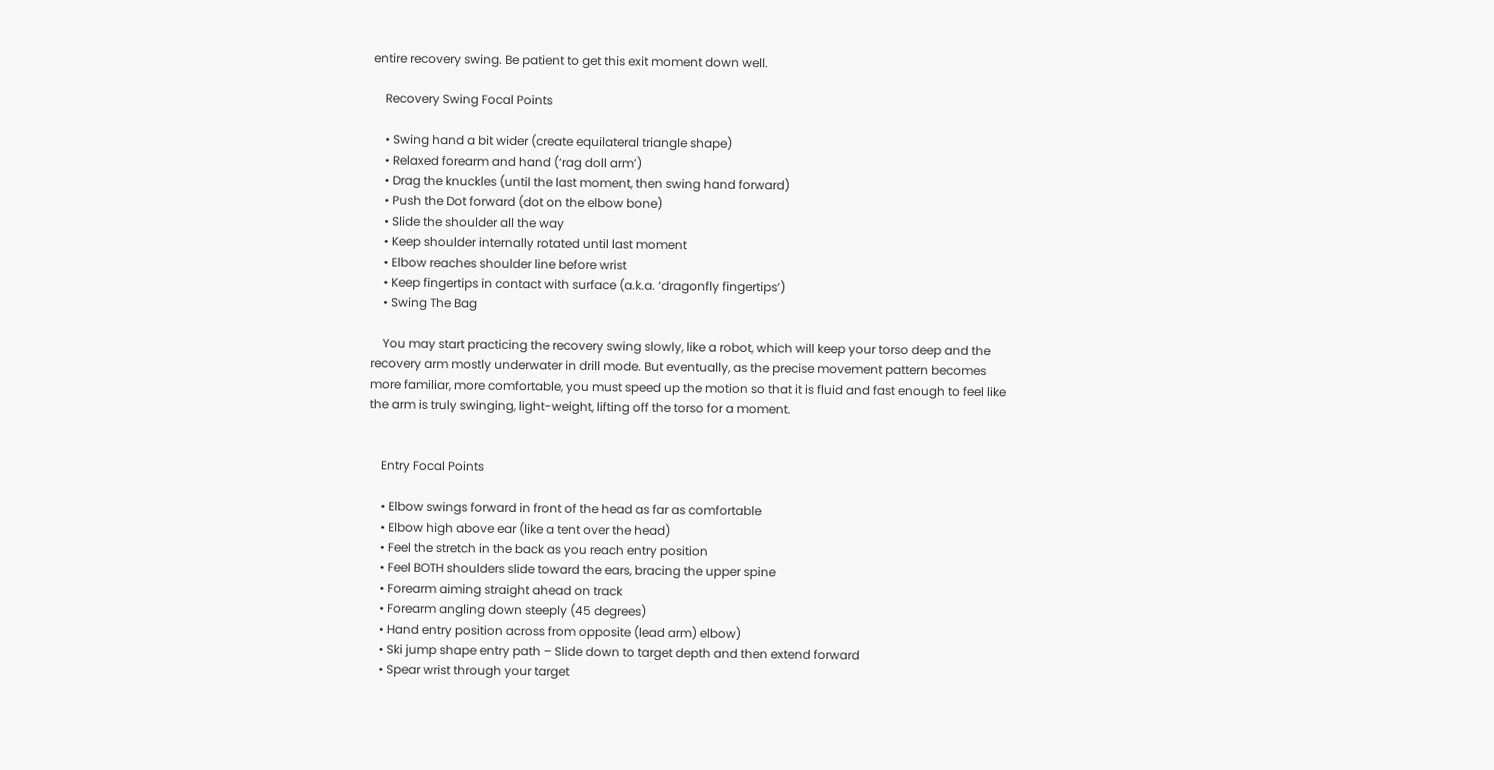entire recovery swing. Be patient to get this exit moment down well.

    Recovery Swing Focal Points

    • Swing hand a bit wider (create equilateral triangle shape)
    • Relaxed forearm and hand (‘rag doll arm’)
    • Drag the knuckles (until the last moment, then swing hand forward)
    • Push the Dot forward (dot on the elbow bone)
    • Slide the shoulder all the way
    • Keep shoulder internally rotated until last moment
    • Elbow reaches shoulder line before wrist
    • Keep fingertips in contact with surface (a.k.a. ‘dragonfly fingertips’)
    • Swing The Bag

    You may start practicing the recovery swing slowly, like a robot, which will keep your torso deep and the recovery arm mostly underwater in drill mode. But eventually, as the precise movement pattern becomes more familiar, more comfortable, you must speed up the motion so that it is fluid and fast enough to feel like the arm is truly swinging, light-weight, lifting off the torso for a moment.


    Entry Focal Points

    • Elbow swings forward in front of the head as far as comfortable
    • Elbow high above ear (like a tent over the head)
    • Feel the stretch in the back as you reach entry position
    • Feel BOTH shoulders slide toward the ears, bracing the upper spine
    • Forearm aiming straight ahead on track
    • Forearm angling down steeply (45 degrees)
    • Hand entry position across from opposite (lead arm) elbow)
    • Ski jump shape entry path – Slide down to target depth and then extend forward
    • Spear wrist through your target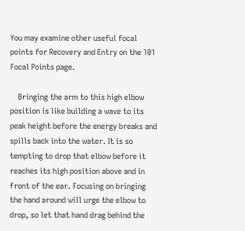You may examine other useful focal points for Recovery and Entry on the 101 Focal Points page.

    Bringing the arm to this high elbow position is like building a wave to its peak height before the energy breaks and spills back into the water. It is so tempting to drop that elbow before it reaches its high position above and in front of the ear. Focusing on bringing the hand around will urge the elbow to drop, so let that hand drag behind the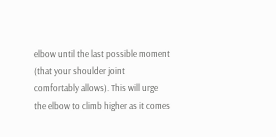elbow until the last possible moment (that your shoulder joint comfortably allows). This will urge the elbow to climb higher as it comes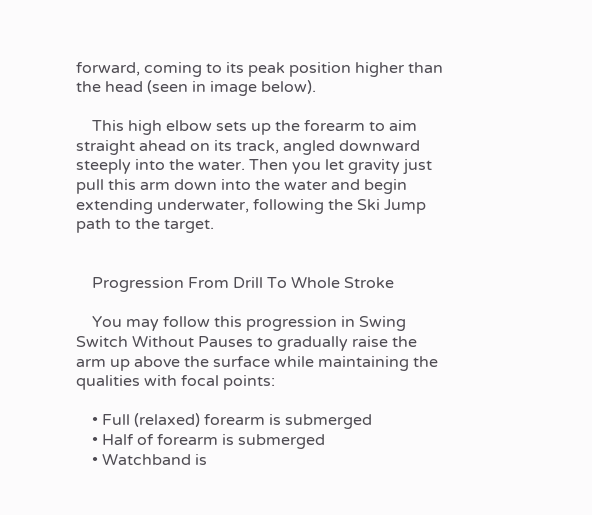forward, coming to its peak position higher than the head (seen in image below).

    This high elbow sets up the forearm to aim straight ahead on its track, angled downward steeply into the water. Then you let gravity just pull this arm down into the water and begin extending underwater, following the Ski Jump path to the target.


    Progression From Drill To Whole Stroke

    You may follow this progression in Swing Switch Without Pauses to gradually raise the arm up above the surface while maintaining the qualities with focal points:

    • Full (relaxed) forearm is submerged
    • Half of forearm is submerged
    • Watchband is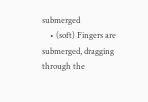submerged
    • (soft) Fingers are submerged, dragging through the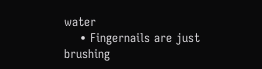water
    • Fingernails are just brushing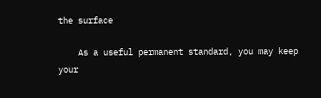the surface

    As a useful permanent standard, you may keep your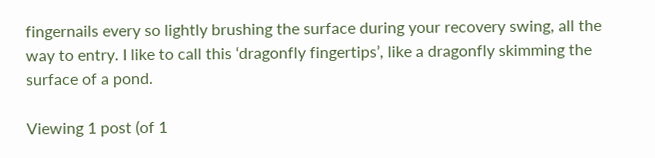fingernails every so lightly brushing the surface during your recovery swing, all the way to entry. I like to call this ‘dragonfly fingertips’, like a dragonfly skimming the surface of a pond.

Viewing 1 post (of 1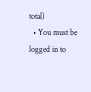total)
  • You must be logged in to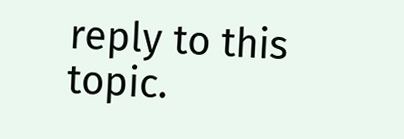reply to this topic.